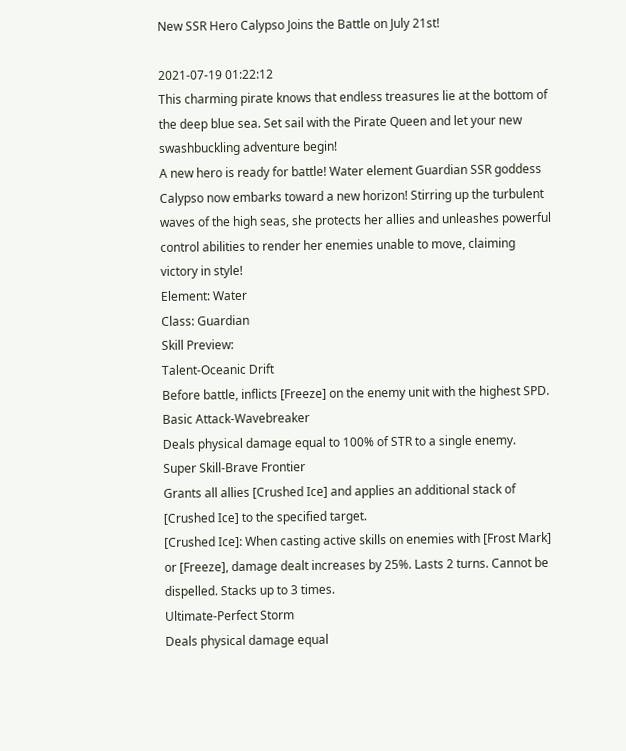New SSR Hero Calypso Joins the Battle on July 21st!

2021-07-19 01:22:12
This charming pirate knows that endless treasures lie at the bottom of the deep blue sea. Set sail with the Pirate Queen and let your new swashbuckling adventure begin!
A new hero is ready for battle! Water element Guardian SSR goddess Calypso now embarks toward a new horizon! Stirring up the turbulent waves of the high seas, she protects her allies and unleashes powerful control abilities to render her enemies unable to move, claiming victory in style!
Element: Water
Class: Guardian
Skill Preview:
Talent-Oceanic Drift
Before battle, inflicts [Freeze] on the enemy unit with the highest SPD.
Basic Attack-Wavebreaker
Deals physical damage equal to 100% of STR to a single enemy.
Super Skill-Brave Frontier
Grants all allies [Crushed Ice] and applies an additional stack of [Crushed Ice] to the specified target.
[Crushed Ice]: When casting active skills on enemies with [Frost Mark] or [Freeze], damage dealt increases by 25%. Lasts 2 turns. Cannot be dispelled. Stacks up to 3 times.
Ultimate-Perfect Storm
Deals physical damage equal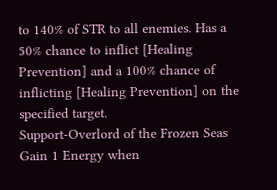to 140% of STR to all enemies. Has a 50% chance to inflict [Healing Prevention] and a 100% chance of inflicting [Healing Prevention] on the specified target.
Support-Overlord of the Frozen Seas
Gain 1 Energy when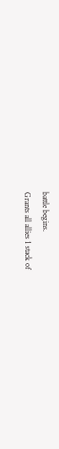battle begins.
Grants all allies 1 stack of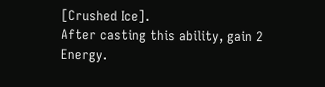[Crushed Ice].
After casting this ability, gain 2 Energy.